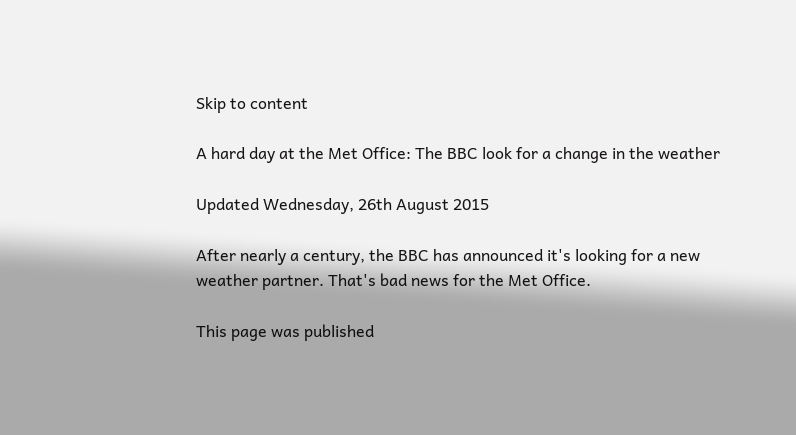Skip to content

A hard day at the Met Office: The BBC look for a change in the weather

Updated Wednesday, 26th August 2015

After nearly a century, the BBC has announced it's looking for a new weather partner. That's bad news for the Met Office.

This page was published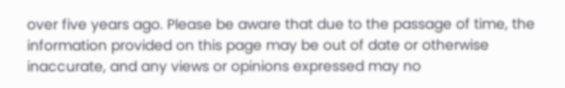over five years ago. Please be aware that due to the passage of time, the information provided on this page may be out of date or otherwise inaccurate, and any views or opinions expressed may no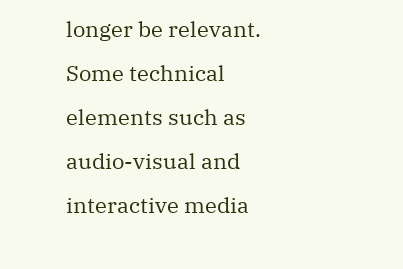longer be relevant. Some technical elements such as audio-visual and interactive media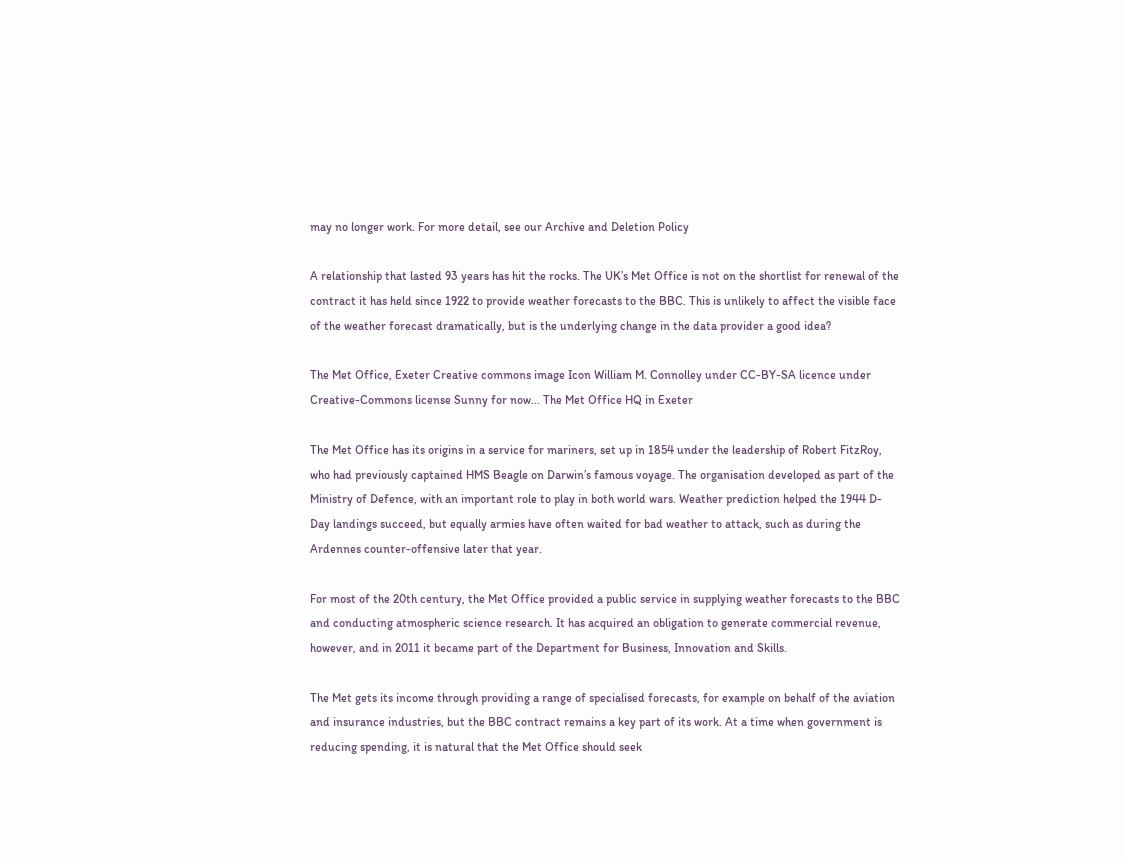may no longer work. For more detail, see our Archive and Deletion Policy

A relationship that lasted 93 years has hit the rocks. The UK’s Met Office is not on the shortlist for renewal of the contract it has held since 1922 to provide weather forecasts to the BBC. This is unlikely to affect the visible face of the weather forecast dramatically, but is the underlying change in the data provider a good idea?

The Met Office, Exeter Creative commons image Icon William M. Connolley under CC-BY-SA licence under Creative-Commons license Sunny for now... The Met Office HQ in Exeter

The Met Office has its origins in a service for mariners, set up in 1854 under the leadership of Robert FitzRoy, who had previously captained HMS Beagle on Darwin’s famous voyage. The organisation developed as part of the Ministry of Defence, with an important role to play in both world wars. Weather prediction helped the 1944 D-Day landings succeed, but equally armies have often waited for bad weather to attack, such as during the Ardennes counter-offensive later that year.

For most of the 20th century, the Met Office provided a public service in supplying weather forecasts to the BBC and conducting atmospheric science research. It has acquired an obligation to generate commercial revenue, however, and in 2011 it became part of the Department for Business, Innovation and Skills.

The Met gets its income through providing a range of specialised forecasts, for example on behalf of the aviation and insurance industries, but the BBC contract remains a key part of its work. At a time when government is reducing spending, it is natural that the Met Office should seek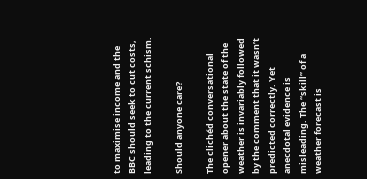to maximise income and the BBC should seek to cut costs, leading to the current schism.

Should anyone care?

The clichéd conversational opener about the state of the weather is invariably followed by the comment that it wasn’t predicted correctly. Yet anecdotal evidence is misleading. The “skill” of a weather forecast is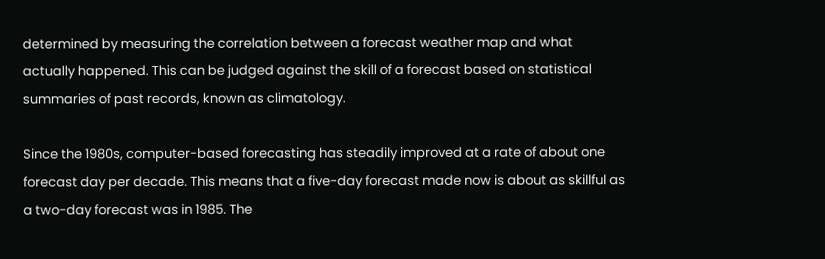determined by measuring the correlation between a forecast weather map and what actually happened. This can be judged against the skill of a forecast based on statistical summaries of past records, known as climatology.

Since the 1980s, computer-based forecasting has steadily improved at a rate of about one forecast day per decade. This means that a five-day forecast made now is about as skillful as a two-day forecast was in 1985. The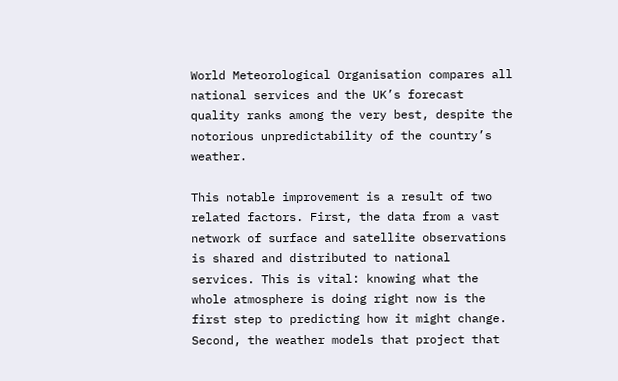World Meteorological Organisation compares all national services and the UK’s forecast quality ranks among the very best, despite the notorious unpredictability of the country’s weather.

This notable improvement is a result of two related factors. First, the data from a vast network of surface and satellite observations is shared and distributed to national services. This is vital: knowing what the whole atmosphere is doing right now is the first step to predicting how it might change. Second, the weather models that project that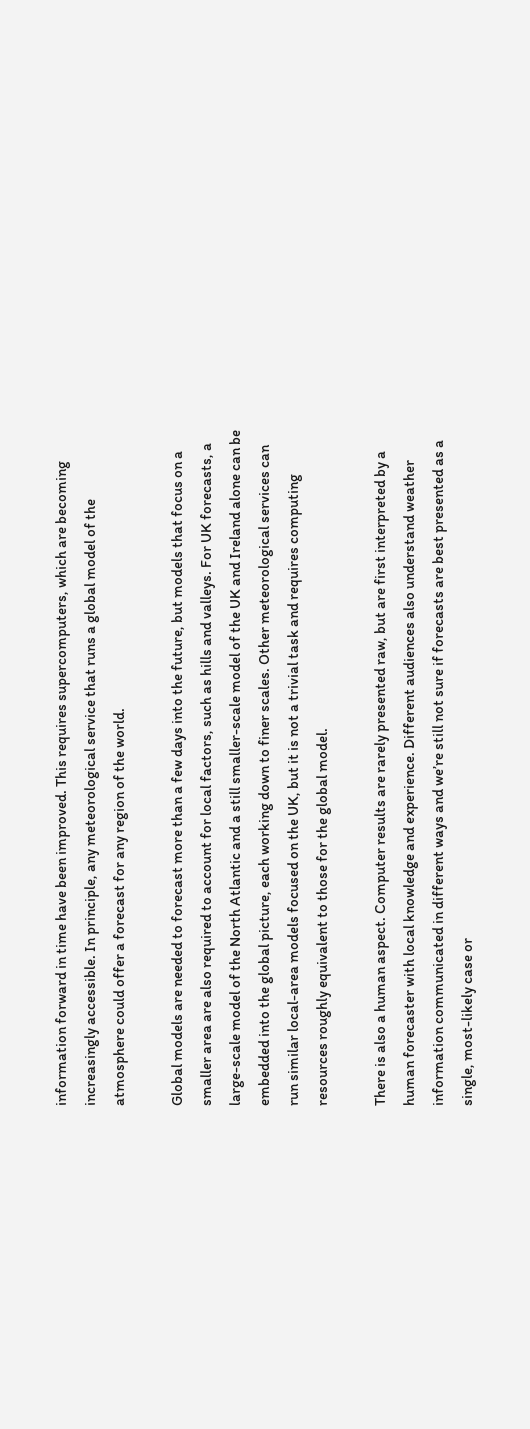information forward in time have been improved. This requires supercomputers, which are becoming increasingly accessible. In principle, any meteorological service that runs a global model of the atmosphere could offer a forecast for any region of the world.

Global models are needed to forecast more than a few days into the future, but models that focus on a smaller area are also required to account for local factors, such as hills and valleys. For UK forecasts, a large-scale model of the North Atlantic and a still smaller-scale model of the UK and Ireland alone can be embedded into the global picture, each working down to finer scales. Other meteorological services can run similar local-area models focused on the UK, but it is not a trivial task and requires computing resources roughly equivalent to those for the global model.

There is also a human aspect. Computer results are rarely presented raw, but are first interpreted by a human forecaster with local knowledge and experience. Different audiences also understand weather information communicated in different ways and we’re still not sure if forecasts are best presented as a single, most-likely case or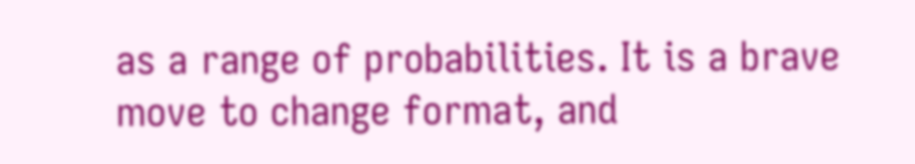as a range of probabilities. It is a brave move to change format, and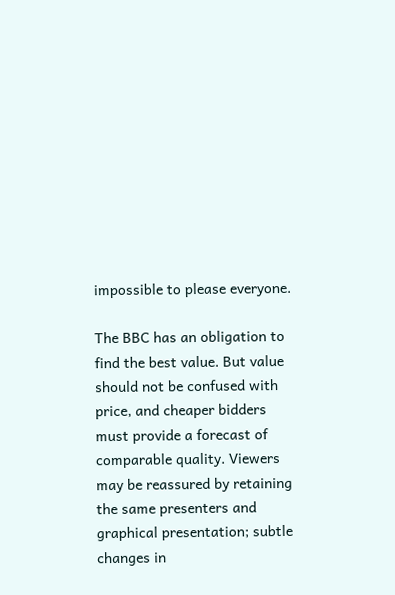impossible to please everyone.

The BBC has an obligation to find the best value. But value should not be confused with price, and cheaper bidders must provide a forecast of comparable quality. Viewers may be reassured by retaining the same presenters and graphical presentation; subtle changes in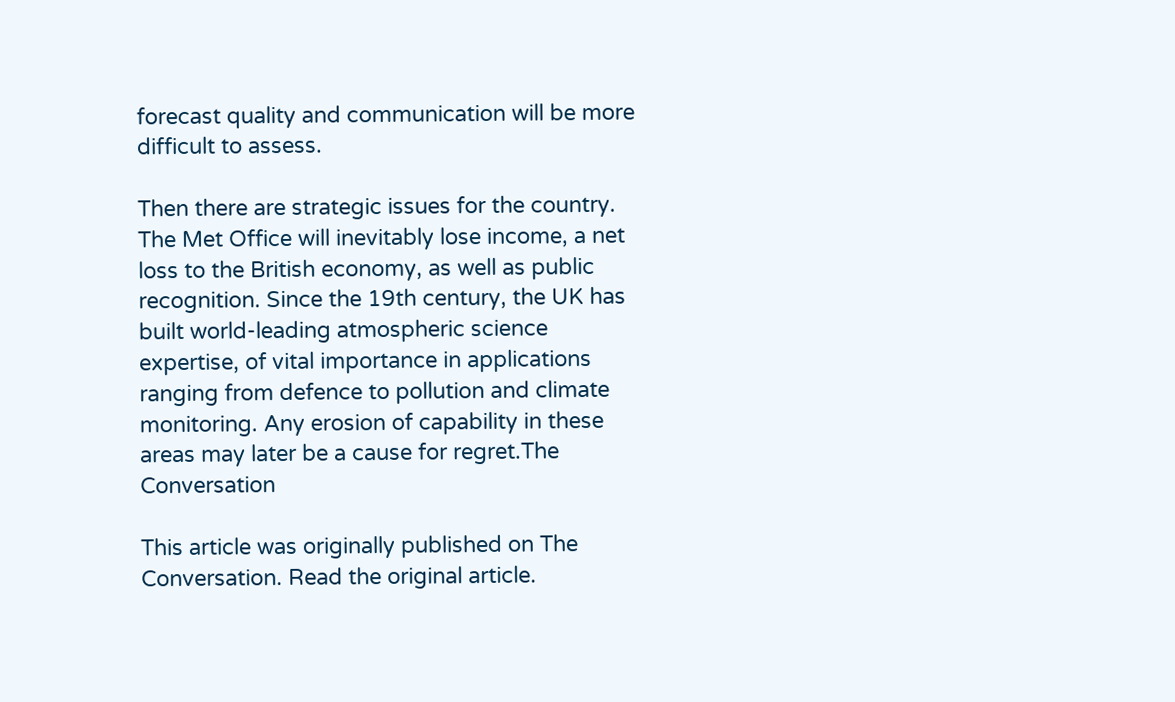forecast quality and communication will be more difficult to assess.

Then there are strategic issues for the country. The Met Office will inevitably lose income, a net loss to the British economy, as well as public recognition. Since the 19th century, the UK has built world-leading atmospheric science expertise, of vital importance in applications ranging from defence to pollution and climate monitoring. Any erosion of capability in these areas may later be a cause for regret.The Conversation

This article was originally published on The Conversation. Read the original article.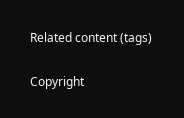Related content (tags)

Copyright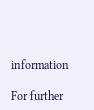information

For further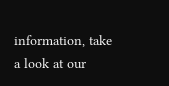information, take a look at our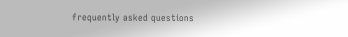frequently asked questions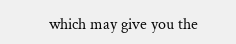which may give you the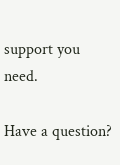support you need.

Have a question?